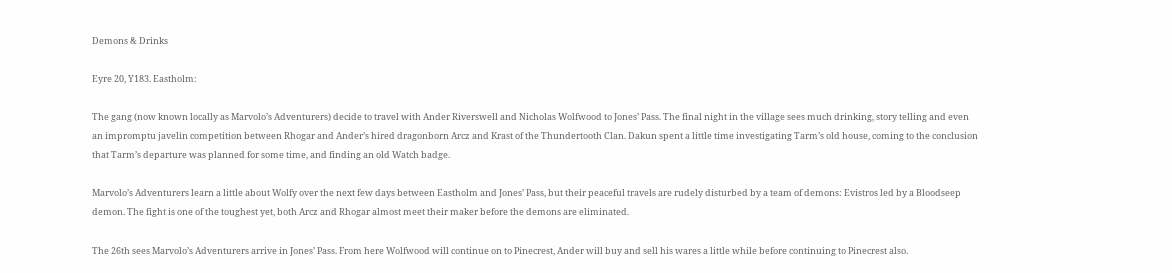Demons & Drinks

Eyre 20, Y183. Eastholm:

The gang (now known locally as Marvolo’s Adventurers) decide to travel with Ander Riverswell and Nicholas Wolfwood to Jones’ Pass. The final night in the village sees much drinking, story telling and even an impromptu javelin competition between Rhogar and Ander’s hired dragonborn Arcz and Krast of the Thundertooth Clan. Dakun spent a little time investigating Tarm’s old house, coming to the conclusion that Tarm’s departure was planned for some time, and finding an old Watch badge.

Marvolo’s Adventurers learn a little about Wolfy over the next few days between Eastholm and Jones’ Pass, but their peaceful travels are rudely disturbed by a team of demons: Evistros led by a Bloodseep demon. The fight is one of the toughest yet, both Arcz and Rhogar almost meet their maker before the demons are eliminated.

The 26th sees Marvolo’s Adventurers arrive in Jones’ Pass. From here Wolfwood will continue on to Pinecrest, Ander will buy and sell his wares a little while before continuing to Pinecrest also.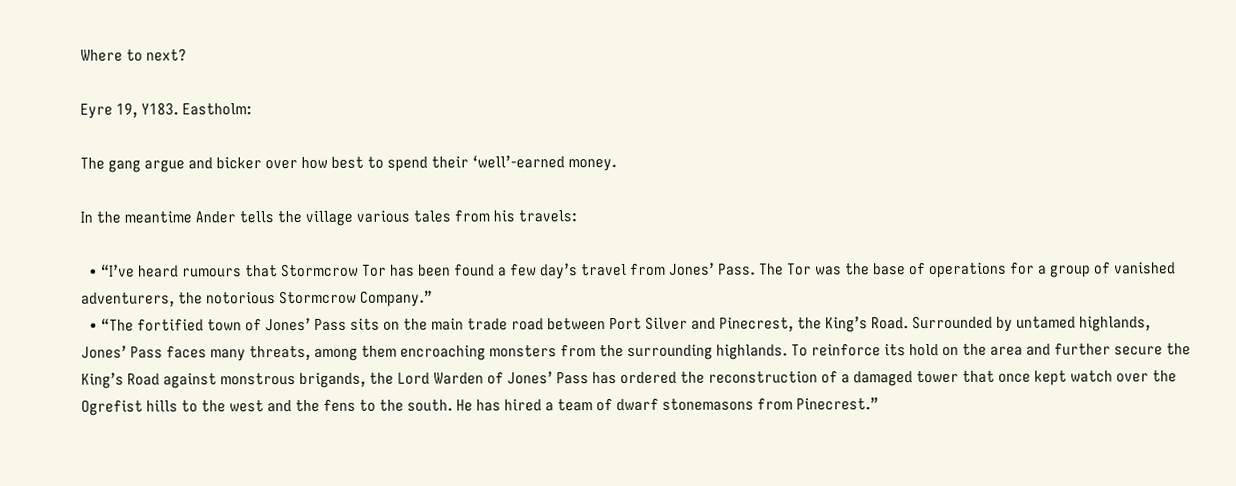Where to next?

Eyre 19, Y183. Eastholm:

The gang argue and bicker over how best to spend their ‘well’-earned money.

In the meantime Ander tells the village various tales from his travels:

  • “I’ve heard rumours that Stormcrow Tor has been found a few day’s travel from Jones’ Pass. The Tor was the base of operations for a group of vanished adventurers, the notorious Stormcrow Company.”
  • “The fortified town of Jones’ Pass sits on the main trade road between Port Silver and Pinecrest, the King’s Road. Surrounded by untamed highlands, Jones’ Pass faces many threats, among them encroaching monsters from the surrounding highlands. To reinforce its hold on the area and further secure the King’s Road against monstrous brigands, the Lord Warden of Jones’ Pass has ordered the reconstruction of a damaged tower that once kept watch over the Ogrefist hills to the west and the fens to the south. He has hired a team of dwarf stonemasons from Pinecrest.”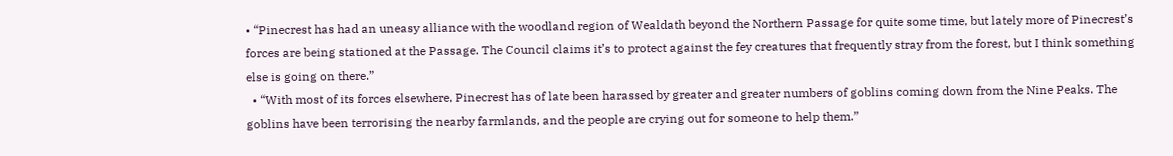• “Pinecrest has had an uneasy alliance with the woodland region of Wealdath beyond the Northern Passage for quite some time, but lately more of Pinecrest’s forces are being stationed at the Passage. The Council claims it’s to protect against the fey creatures that frequently stray from the forest, but I think something else is going on there.”
  • “With most of its forces elsewhere, Pinecrest has of late been harassed by greater and greater numbers of goblins coming down from the Nine Peaks. The goblins have been terrorising the nearby farmlands, and the people are crying out for someone to help them.”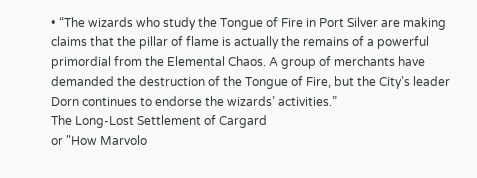• “The wizards who study the Tongue of Fire in Port Silver are making claims that the pillar of flame is actually the remains of a powerful primordial from the Elemental Chaos. A group of merchants have demanded the destruction of the Tongue of Fire, but the City’s leader Dorn continues to endorse the wizards’ activities.”
The Long-Lost Settlement of Cargard
or "How Marvolo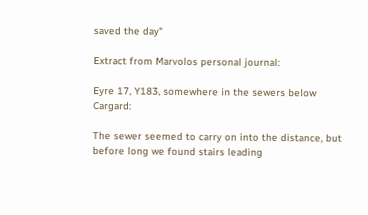saved the day"

Extract from Marvolos personal journal:

Eyre 17, Y183, somewhere in the sewers below Cargard:

The sewer seemed to carry on into the distance, but before long we found stairs leading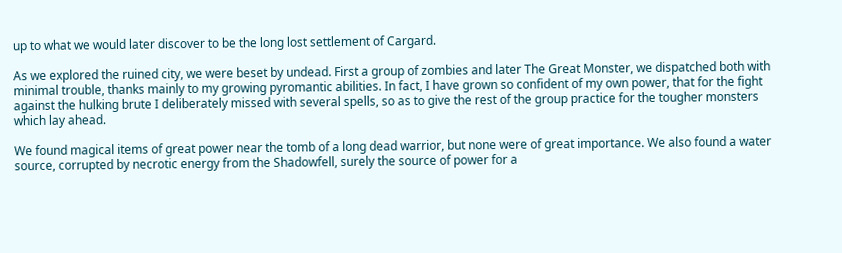up to what we would later discover to be the long lost settlement of Cargard.

As we explored the ruined city, we were beset by undead. First a group of zombies and later The Great Monster, we dispatched both with minimal trouble, thanks mainly to my growing pyromantic abilities. In fact, I have grown so confident of my own power, that for the fight against the hulking brute I deliberately missed with several spells, so as to give the rest of the group practice for the tougher monsters which lay ahead.

We found magical items of great power near the tomb of a long dead warrior, but none were of great importance. We also found a water source, corrupted by necrotic energy from the Shadowfell, surely the source of power for a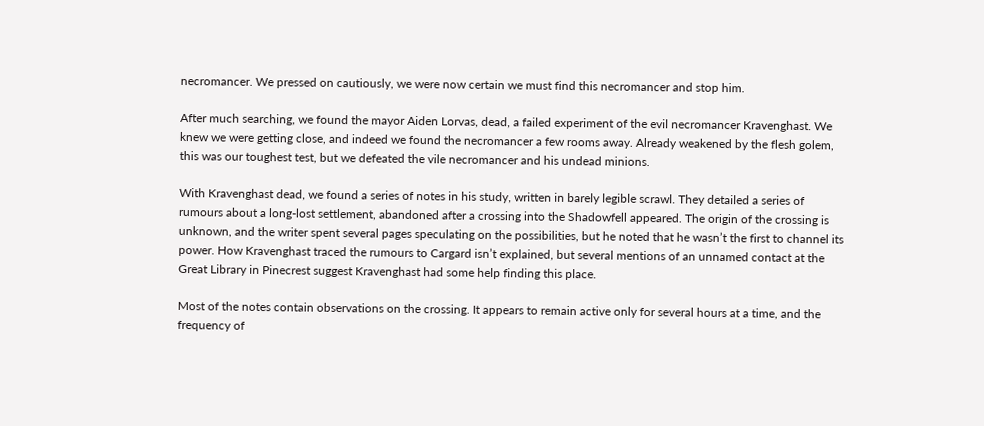necromancer. We pressed on cautiously, we were now certain we must find this necromancer and stop him.

After much searching, we found the mayor Aiden Lorvas, dead, a failed experiment of the evil necromancer Kravenghast. We knew we were getting close, and indeed we found the necromancer a few rooms away. Already weakened by the flesh golem, this was our toughest test, but we defeated the vile necromancer and his undead minions.

With Kravenghast dead, we found a series of notes in his study, written in barely legible scrawl. They detailed a series of rumours about a long-lost settlement, abandoned after a crossing into the Shadowfell appeared. The origin of the crossing is unknown, and the writer spent several pages speculating on the possibilities, but he noted that he wasn’t the first to channel its power. How Kravenghast traced the rumours to Cargard isn’t explained, but several mentions of an unnamed contact at the Great Library in Pinecrest suggest Kravenghast had some help finding this place.

Most of the notes contain observations on the crossing. It appears to remain active only for several hours at a time, and the frequency of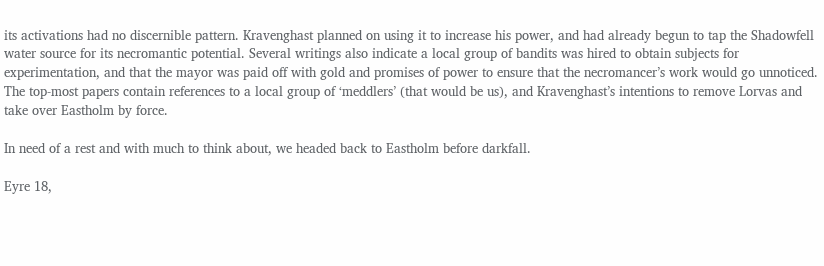its activations had no discernible pattern. Kravenghast planned on using it to increase his power, and had already begun to tap the Shadowfell water source for its necromantic potential. Several writings also indicate a local group of bandits was hired to obtain subjects for experimentation, and that the mayor was paid off with gold and promises of power to ensure that the necromancer’s work would go unnoticed. The top-most papers contain references to a local group of ‘meddlers’ (that would be us), and Kravenghast’s intentions to remove Lorvas and take over Eastholm by force.

In need of a rest and with much to think about, we headed back to Eastholm before darkfall.

Eyre 18,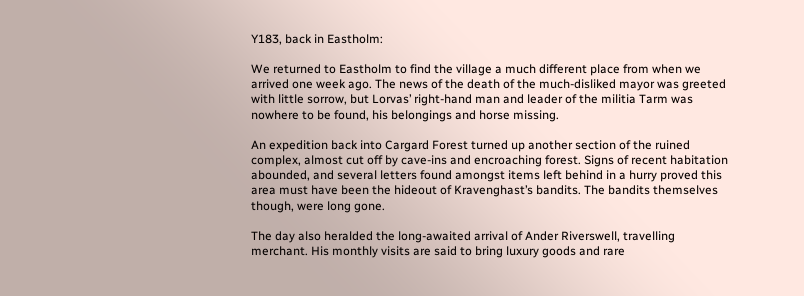Y183, back in Eastholm:

We returned to Eastholm to find the village a much different place from when we arrived one week ago. The news of the death of the much-disliked mayor was greeted with little sorrow, but Lorvas’ right-hand man and leader of the militia Tarm was nowhere to be found, his belongings and horse missing.

An expedition back into Cargard Forest turned up another section of the ruined complex, almost cut off by cave-ins and encroaching forest. Signs of recent habitation abounded, and several letters found amongst items left behind in a hurry proved this area must have been the hideout of Kravenghast’s bandits. The bandits themselves though, were long gone.

The day also heralded the long-awaited arrival of Ander Riverswell, travelling merchant. His monthly visits are said to bring luxury goods and rare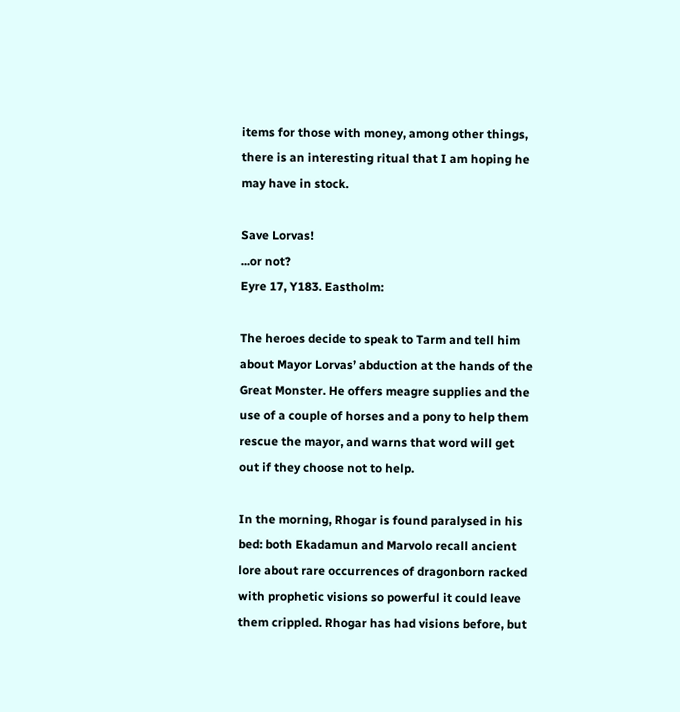items for those with money, among other things, there is an interesting ritual that I am hoping he may have in stock.

Save Lorvas!
...or not?
Eyre 17, Y183. Eastholm:

The heroes decide to speak to Tarm and tell him about Mayor Lorvas’ abduction at the hands of the Great Monster. He offers meagre supplies and the use of a couple of horses and a pony to help them rescue the mayor, and warns that word will get out if they choose not to help.

In the morning, Rhogar is found paralysed in his bed: both Ekadamun and Marvolo recall ancient lore about rare occurrences of dragonborn racked with prophetic visions so powerful it could leave them crippled. Rhogar has had visions before, but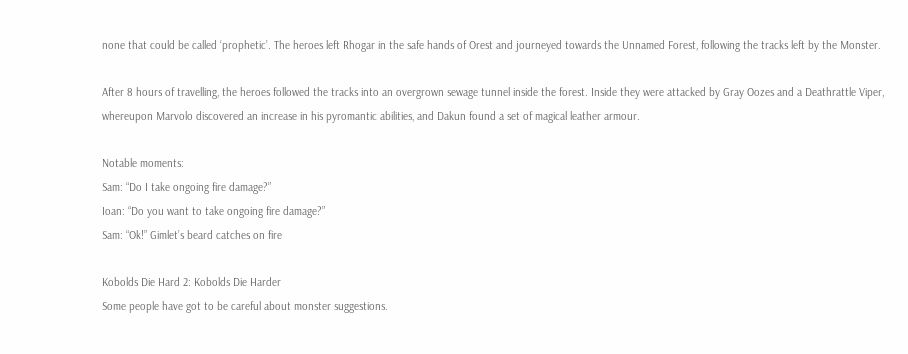none that could be called ‘prophetic’. The heroes left Rhogar in the safe hands of Orest and journeyed towards the Unnamed Forest, following the tracks left by the Monster.

After 8 hours of travelling, the heroes followed the tracks into an overgrown sewage tunnel inside the forest. Inside they were attacked by Gray Oozes and a Deathrattle Viper, whereupon Marvolo discovered an increase in his pyromantic abilities, and Dakun found a set of magical leather armour.

Notable moments:
Sam: “Do I take ongoing fire damage?”
Ioan: “Do you want to take ongoing fire damage?”
Sam: “Ok!” Gimlet’s beard catches on fire

Kobolds Die Hard 2: Kobolds Die Harder
Some people have got to be careful about monster suggestions.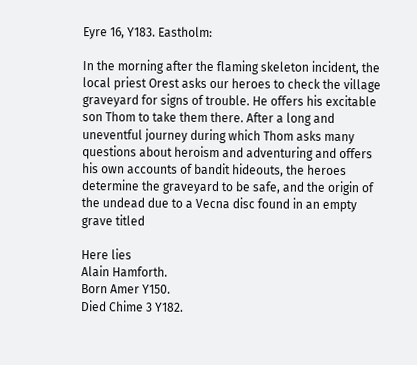Eyre 16, Y183. Eastholm:

In the morning after the flaming skeleton incident, the local priest Orest asks our heroes to check the village graveyard for signs of trouble. He offers his excitable son Thom to take them there. After a long and uneventful journey during which Thom asks many questions about heroism and adventuring and offers his own accounts of bandit hideouts, the heroes determine the graveyard to be safe, and the origin of the undead due to a Vecna disc found in an empty grave titled

Here lies
Alain Hamforth.
Born Amer Y150.
Died Chime 3 Y182.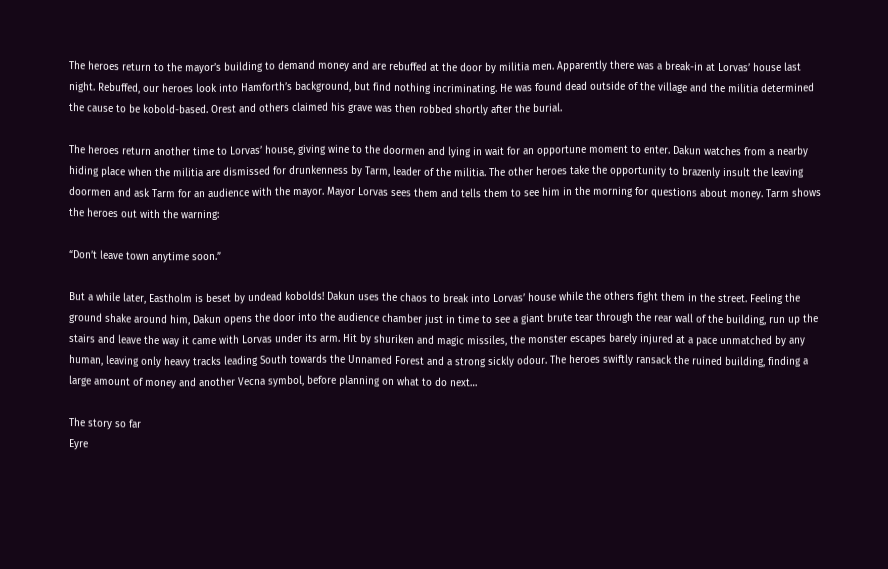The heroes return to the mayor’s building to demand money and are rebuffed at the door by militia men. Apparently there was a break-in at Lorvas’ house last night. Rebuffed, our heroes look into Hamforth’s background, but find nothing incriminating. He was found dead outside of the village and the militia determined the cause to be kobold-based. Orest and others claimed his grave was then robbed shortly after the burial.

The heroes return another time to Lorvas’ house, giving wine to the doormen and lying in wait for an opportune moment to enter. Dakun watches from a nearby hiding place when the militia are dismissed for drunkenness by Tarm, leader of the militia. The other heroes take the opportunity to brazenly insult the leaving doormen and ask Tarm for an audience with the mayor. Mayor Lorvas sees them and tells them to see him in the morning for questions about money. Tarm shows the heroes out with the warning:

“Don’t leave town anytime soon.”

But a while later, Eastholm is beset by undead kobolds! Dakun uses the chaos to break into Lorvas’ house while the others fight them in the street. Feeling the ground shake around him, Dakun opens the door into the audience chamber just in time to see a giant brute tear through the rear wall of the building, run up the stairs and leave the way it came with Lorvas under its arm. Hit by shuriken and magic missiles, the monster escapes barely injured at a pace unmatched by any human, leaving only heavy tracks leading South towards the Unnamed Forest and a strong sickly odour. The heroes swiftly ransack the ruined building, finding a large amount of money and another Vecna symbol, before planning on what to do next…

The story so far
Eyre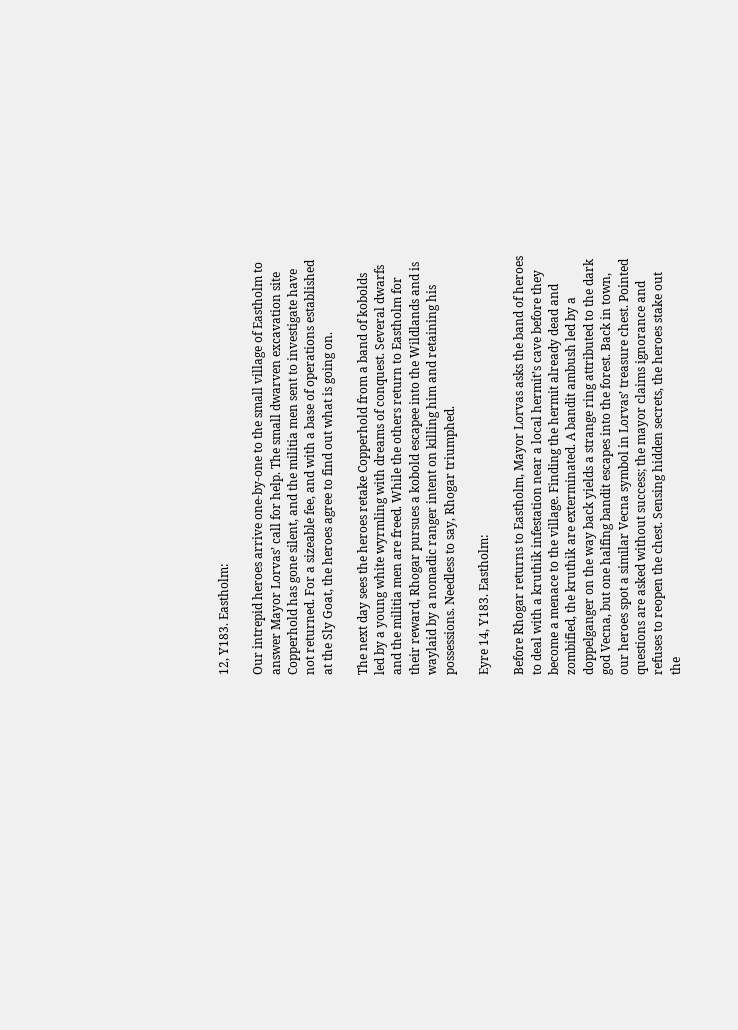12, Y183. Eastholm:

Our intrepid heroes arrive one-by-one to the small village of Eastholm to answer Mayor Lorvas’ call for help. The small dwarven excavation site Copperhold has gone silent, and the militia men sent to investigate have not returned. For a sizeable fee, and with a base of operations established at the Sly Goat, the heroes agree to find out what is going on.

The next day sees the heroes retake Copperhold from a band of kobolds led by a young white wyrmling with dreams of conquest. Several dwarfs and the militia men are freed. While the others return to Eastholm for their reward, Rhogar pursues a kobold escapee into the Wildlands and is waylaid by a nomadic ranger intent on killing him and retaining his possessions. Needless to say, Rhogar triumphed.

Eyre 14, Y183. Eastholm:

Before Rhogar returns to Eastholm, Mayor Lorvas asks the band of heroes to deal with a kruthik infestation near a local hermit’s cave before they become a menace to the village. Finding the hermit already dead and zombified, the kruthik are exterminated. A bandit ambush led by a doppelganger on the way back yields a strange ring attributed to the dark god Vecna, but one halfing bandit escapes into the forest. Back in town, our heroes spot a similar Vecna symbol in Lorvas’ treasure chest. Pointed questions are asked without success; the mayor claims ignorance and refuses to reopen the chest. Sensing hidden secrets, the heroes stake out the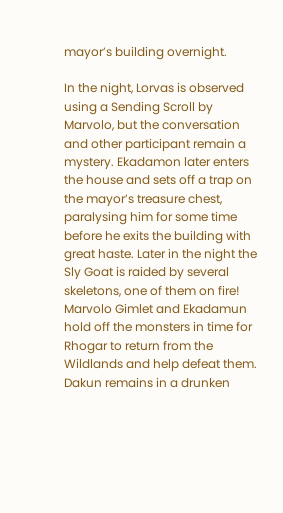mayor’s building overnight.

In the night, Lorvas is observed using a Sending Scroll by Marvolo, but the conversation and other participant remain a mystery. Ekadamon later enters the house and sets off a trap on the mayor’s treasure chest, paralysing him for some time before he exits the building with great haste. Later in the night the Sly Goat is raided by several skeletons, one of them on fire! Marvolo Gimlet and Ekadamun hold off the monsters in time for Rhogar to return from the Wildlands and help defeat them. Dakun remains in a drunken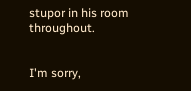stupor in his room throughout.


I'm sorry,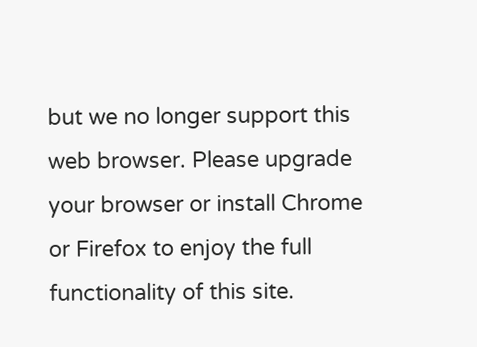but we no longer support this web browser. Please upgrade your browser or install Chrome or Firefox to enjoy the full functionality of this site.